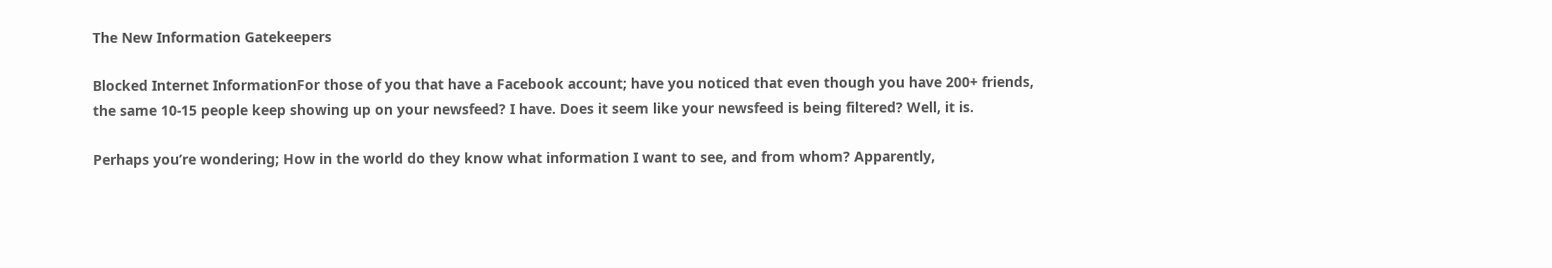The New Information Gatekeepers

Blocked Internet InformationFor those of you that have a Facebook account; have you noticed that even though you have 200+ friends, the same 10-15 people keep showing up on your newsfeed? I have. Does it seem like your newsfeed is being filtered? Well, it is.

Perhaps you’re wondering; How in the world do they know what information I want to see, and from whom? Apparently,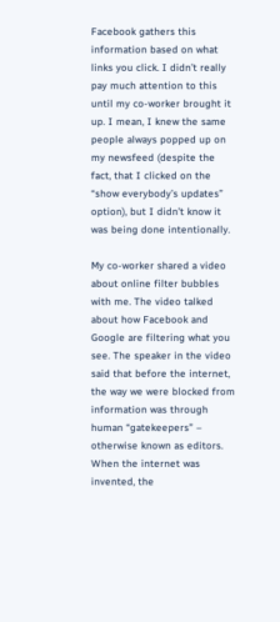Facebook gathers this information based on what links you click. I didn’t really pay much attention to this until my co-worker brought it up. I mean, I knew the same people always popped up on my newsfeed (despite the fact, that I clicked on the “show everybody’s updates” option), but I didn’t know it was being done intentionally.

My co-worker shared a video about online filter bubbles with me. The video talked about how Facebook and Google are filtering what you see. The speaker in the video said that before the internet, the way we were blocked from information was through human “gatekeepers” – otherwise known as editors. When the internet was invented, the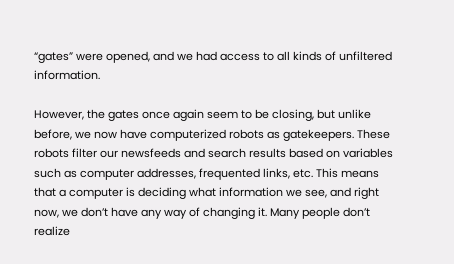“gates” were opened, and we had access to all kinds of unfiltered information.

However, the gates once again seem to be closing, but unlike before, we now have computerized robots as gatekeepers. These robots filter our newsfeeds and search results based on variables such as computer addresses, frequented links, etc. This means that a computer is deciding what information we see, and right now, we don’t have any way of changing it. Many people don’t realize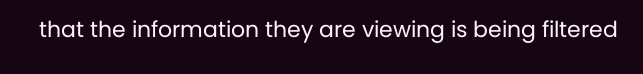that the information they are viewing is being filtered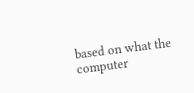based on what the computer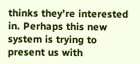thinks they’re interested in. Perhaps this new system is trying to present us with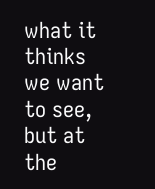what it thinks we want to see, but at the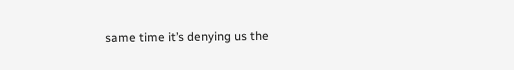same time it’s denying us the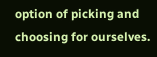option of picking and choosing for ourselves.